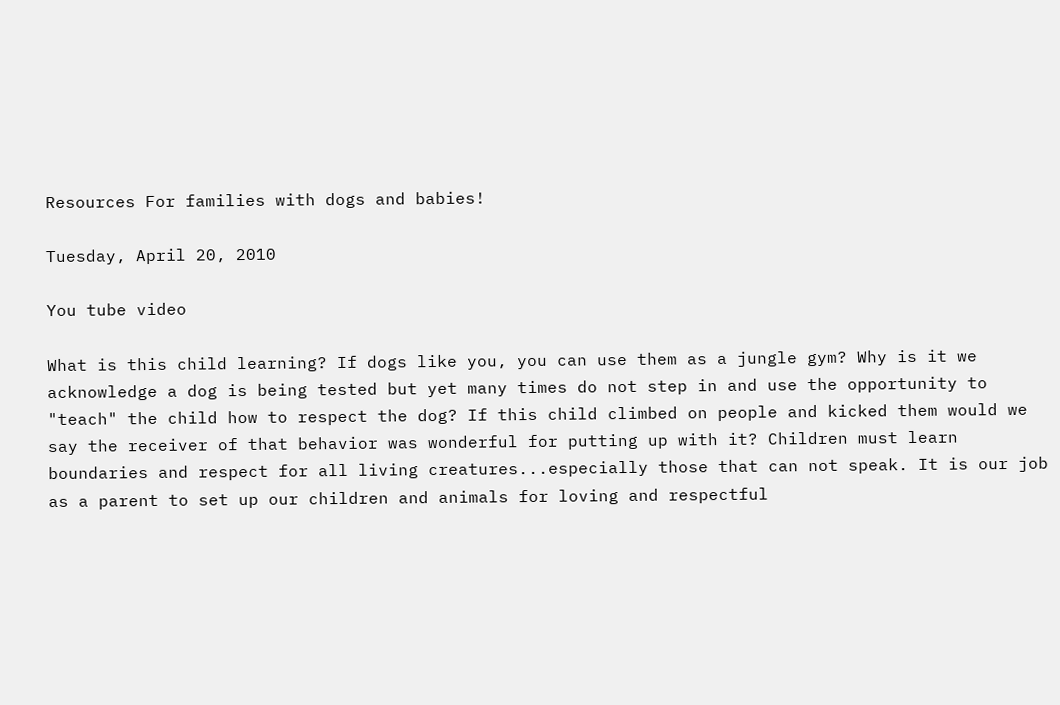Resources For families with dogs and babies!

Tuesday, April 20, 2010

You tube video

What is this child learning? If dogs like you, you can use them as a jungle gym? Why is it we acknowledge a dog is being tested but yet many times do not step in and use the opportunity to "teach" the child how to respect the dog? If this child climbed on people and kicked them would we say the receiver of that behavior was wonderful for putting up with it? Children must learn boundaries and respect for all living creatures...especially those that can not speak. It is our job as a parent to set up our children and animals for loving and respectful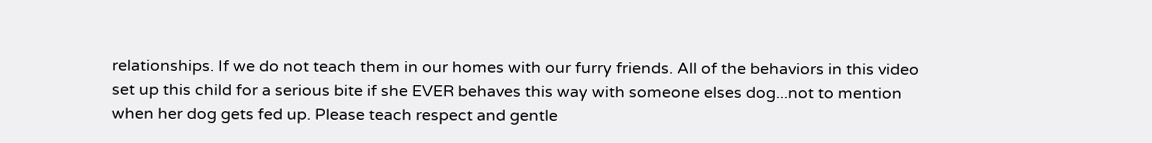relationships. If we do not teach them in our homes with our furry friends. All of the behaviors in this video set up this child for a serious bite if she EVER behaves this way with someone elses dog...not to mention when her dog gets fed up. Please teach respect and gentle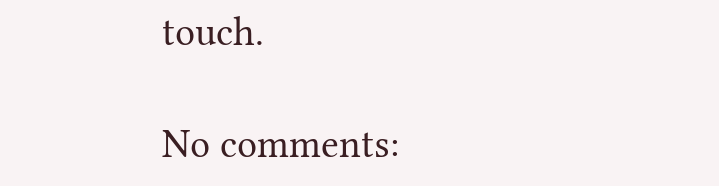touch.

No comments: